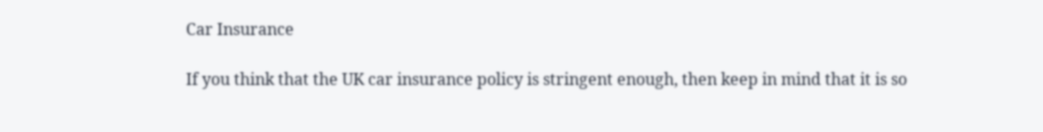Car Insurance

If you think that the UK car insurance policy is stringent enough, then keep in mind that it is so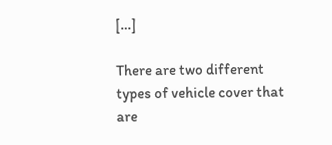[…]

There are two different types of vehicle cover that are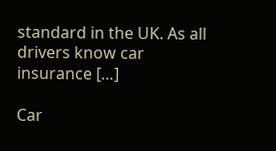standard in the UK. As all drivers know car insurance […]

Car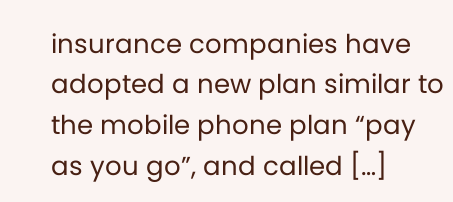insurance companies have adopted a new plan similar to the mobile phone plan “pay as you go”, and called […]